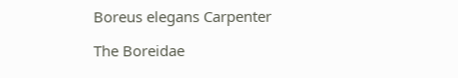Boreus elegans Carpenter

The Boreidae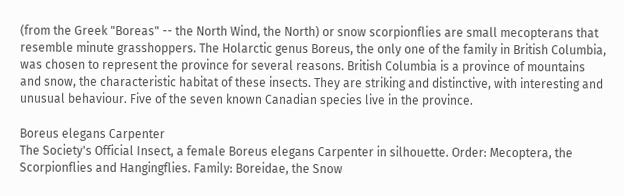(from the Greek "Boreas" -- the North Wind, the North) or snow scorpionflies are small mecopterans that resemble minute grasshoppers. The Holarctic genus Boreus, the only one of the family in British Columbia, was chosen to represent the province for several reasons. British Columbia is a province of mountains and snow, the characteristic habitat of these insects. They are striking and distinctive, with interesting and unusual behaviour. Five of the seven known Canadian species live in the province.

Boreus elegans Carpenter
The Society's Official Insect, a female Boreus elegans Carpenter in silhouette. Order: Mecoptera, the Scorpionflies and Hangingflies. Family: Boreidae, the Snow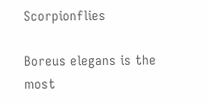Scorpionflies

Boreus elegans is the most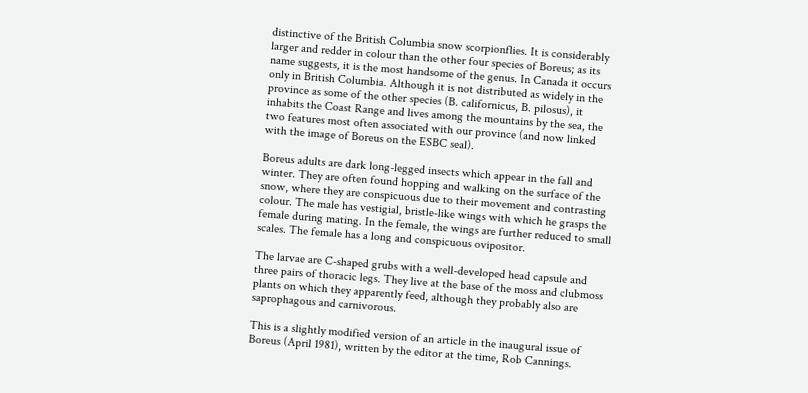distinctive of the British Columbia snow scorpionflies. It is considerably larger and redder in colour than the other four species of Boreus; as its name suggests, it is the most handsome of the genus. In Canada it occurs only in British Columbia. Although it is not distributed as widely in the province as some of the other species (B. californicus, B. pilosus), it inhabits the Coast Range and lives among the mountains by the sea, the two features most often associated with our province (and now linked with the image of Boreus on the ESBC seal).

Boreus adults are dark long-legged insects which appear in the fall and winter. They are often found hopping and walking on the surface of the snow, where they are conspicuous due to their movement and contrasting colour. The male has vestigial, bristle-like wings with which he grasps the female during mating. In the female, the wings are further reduced to small scales. The female has a long and conspicuous ovipositor.

The larvae are C-shaped grubs with a well-developed head capsule and three pairs of thoracic legs. They live at the base of the moss and clubmoss plants on which they apparently feed, although they probably also are saprophagous and carnivorous.

This is a slightly modified version of an article in the inaugural issue of Boreus (April 1981), written by the editor at the time, Rob Cannings.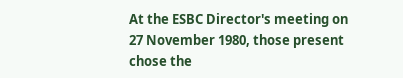At the ESBC Director's meeting on 27 November 1980, those present chose the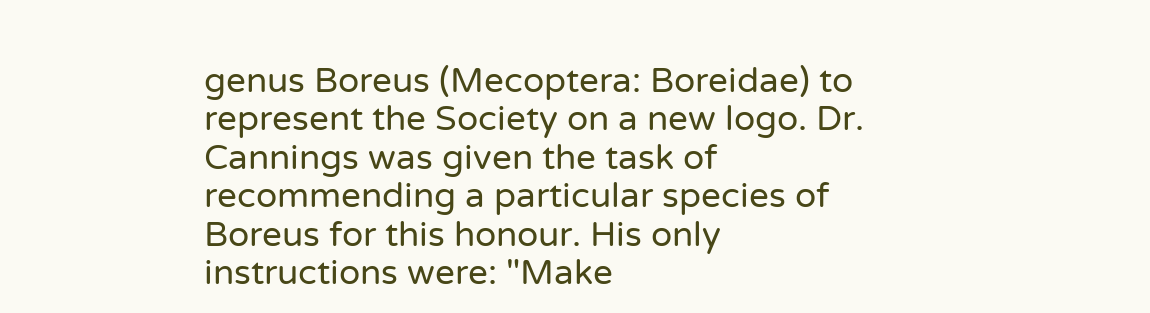genus Boreus (Mecoptera: Boreidae) to represent the Society on a new logo. Dr. Cannings was given the task of recommending a particular species of Boreus for this honour. His only instructions were: "Make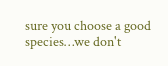sure you choose a good species…we don't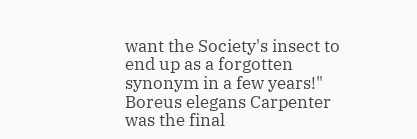want the Society's insect to end up as a forgotten synonym in a few years!" Boreus elegans Carpenter was the final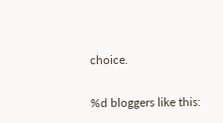choice.

%d bloggers like this: